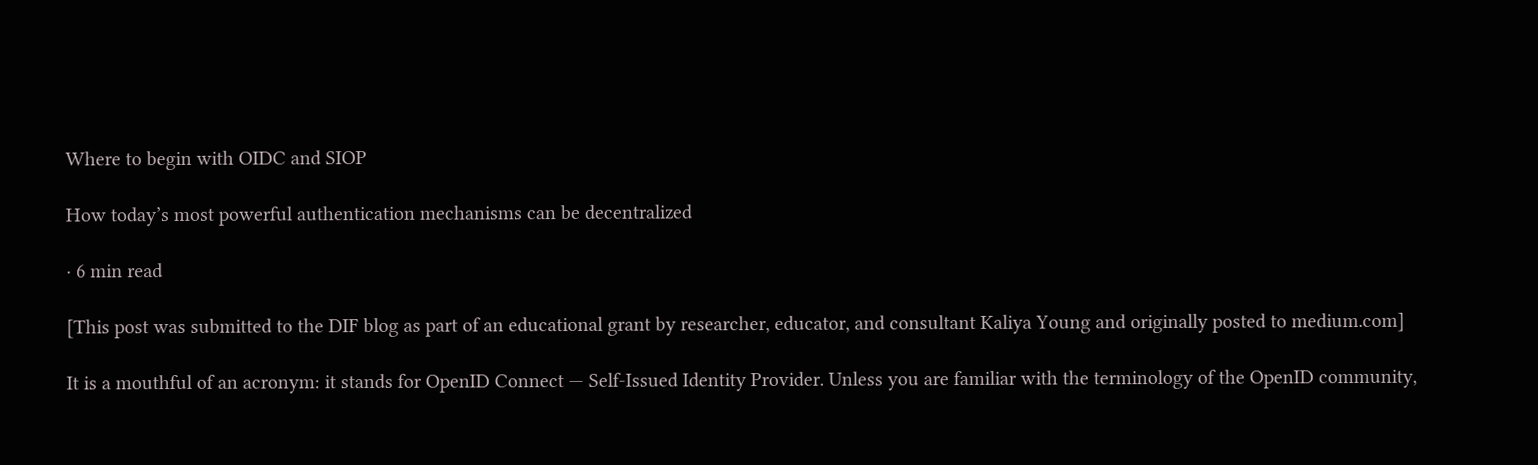Where to begin with OIDC and SIOP

How today’s most powerful authentication mechanisms can be decentralized

· 6 min read

[This post was submitted to the DIF blog as part of an educational grant by researcher, educator, and consultant Kaliya Young and originally posted to medium.com]

It is a mouthful of an acronym: it stands for OpenID Connect — Self-Issued Identity Provider. Unless you are familiar with the terminology of the OpenID community,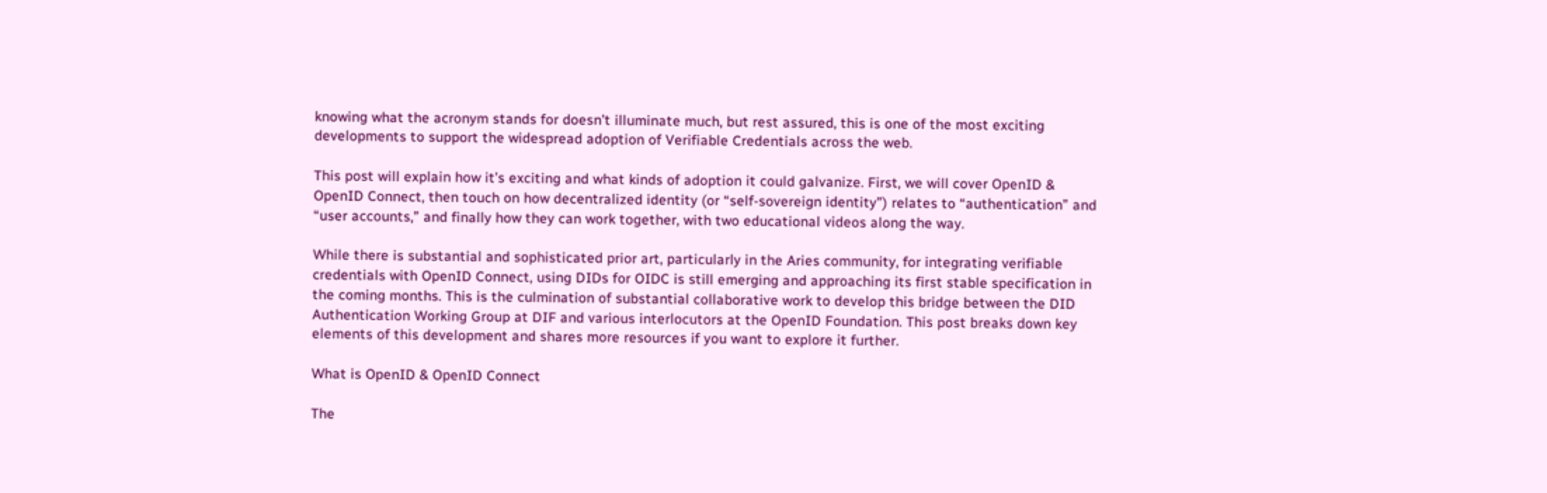knowing what the acronym stands for doesn’t illuminate much, but rest assured, this is one of the most exciting developments to support the widespread adoption of Verifiable Credentials across the web.

This post will explain how it’s exciting and what kinds of adoption it could galvanize. First, we will cover OpenID & OpenID Connect, then touch on how decentralized identity (or “self-sovereign identity”) relates to “authentication” and “user accounts,” and finally how they can work together, with two educational videos along the way.

While there is substantial and sophisticated prior art, particularly in the Aries community, for integrating verifiable credentials with OpenID Connect, using DIDs for OIDC is still emerging and approaching its first stable specification in the coming months. This is the culmination of substantial collaborative work to develop this bridge between the DID Authentication Working Group at DIF and various interlocutors at the OpenID Foundation. This post breaks down key elements of this development and shares more resources if you want to explore it further.

What is OpenID & OpenID Connect

The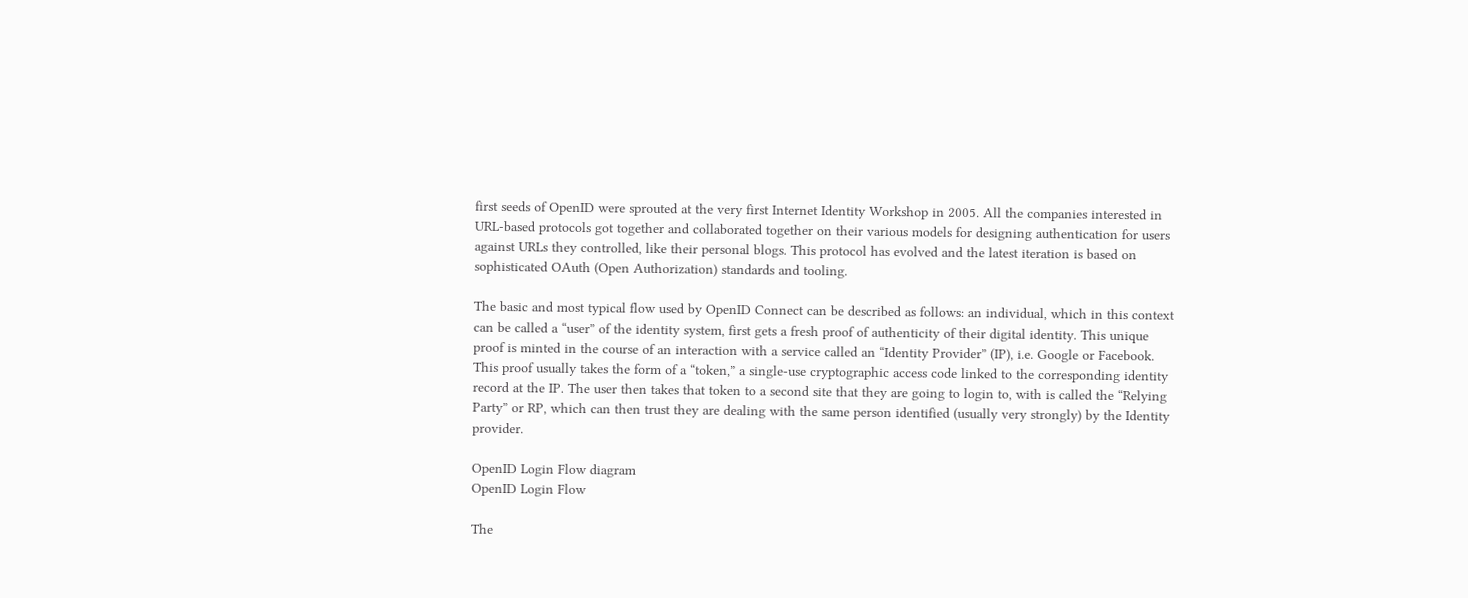first seeds of OpenID were sprouted at the very first Internet Identity Workshop in 2005. All the companies interested in URL-based protocols got together and collaborated together on their various models for designing authentication for users against URLs they controlled, like their personal blogs. This protocol has evolved and the latest iteration is based on sophisticated OAuth (Open Authorization) standards and tooling.

The basic and most typical flow used by OpenID Connect can be described as follows: an individual, which in this context can be called a “user” of the identity system, first gets a fresh proof of authenticity of their digital identity. This unique proof is minted in the course of an interaction with a service called an “Identity Provider” (IP), i.e. Google or Facebook. This proof usually takes the form of a “token,” a single-use cryptographic access code linked to the corresponding identity record at the IP. The user then takes that token to a second site that they are going to login to, with is called the “Relying Party” or RP, which can then trust they are dealing with the same person identified (usually very strongly) by the Identity provider.

OpenID Login Flow diagram
OpenID Login Flow

The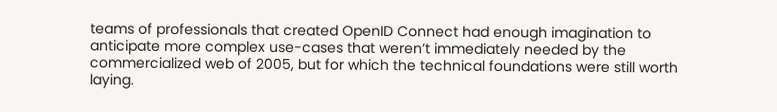teams of professionals that created OpenID Connect had enough imagination to anticipate more complex use-cases that weren’t immediately needed by the commercialized web of 2005, but for which the technical foundations were still worth laying.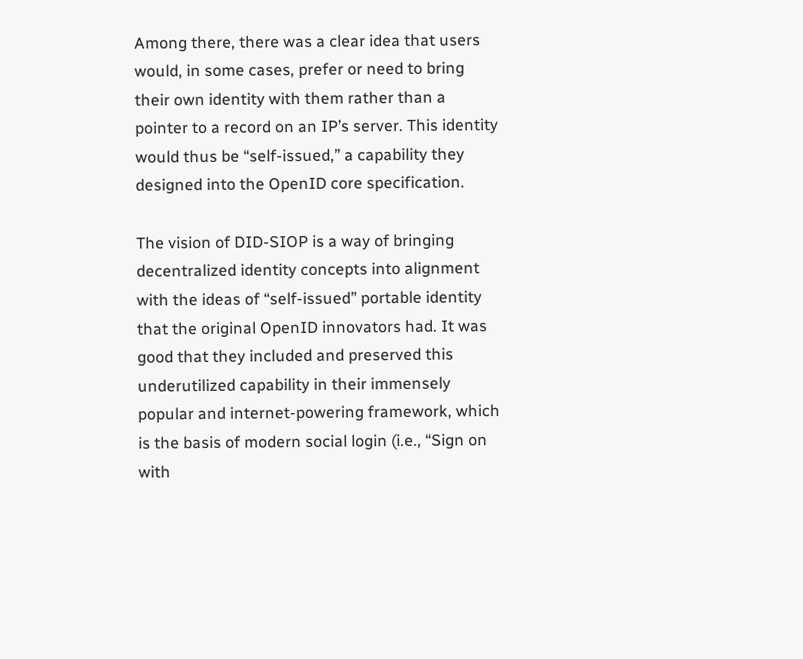Among there, there was a clear idea that users would, in some cases, prefer or need to bring their own identity with them rather than a pointer to a record on an IP’s server. This identity would thus be “self-issued,” a capability they designed into the OpenID core specification.

The vision of DID-SIOP is a way of bringing decentralized identity concepts into alignment with the ideas of “self-issued” portable identity that the original OpenID innovators had. It was good that they included and preserved this underutilized capability in their immensely popular and internet-powering framework, which is the basis of modern social login (i.e., “Sign on with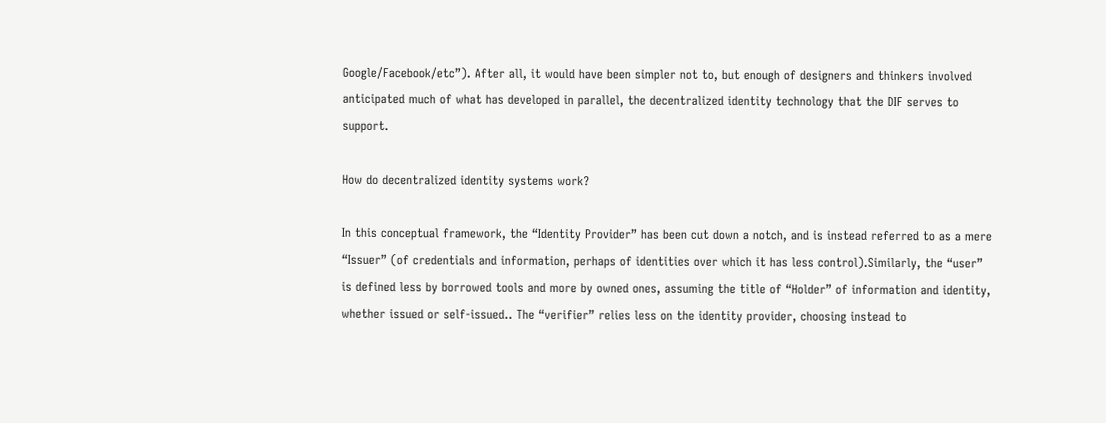Google/Facebook/etc”). After all, it would have been simpler not to, but enough of designers and thinkers involved anticipated much of what has developed in parallel, the decentralized identity technology that the DIF serves to support.

How do decentralized identity systems work?

In this conceptual framework, the “Identity Provider” has been cut down a notch, and is instead referred to as a mere “Issuer” (of credentials and information, perhaps of identities over which it has less control).Similarly, the “user” is defined less by borrowed tools and more by owned ones, assuming the title of “Holder” of information and identity, whether issued or self-issued.. The “verifier” relies less on the identity provider, choosing instead to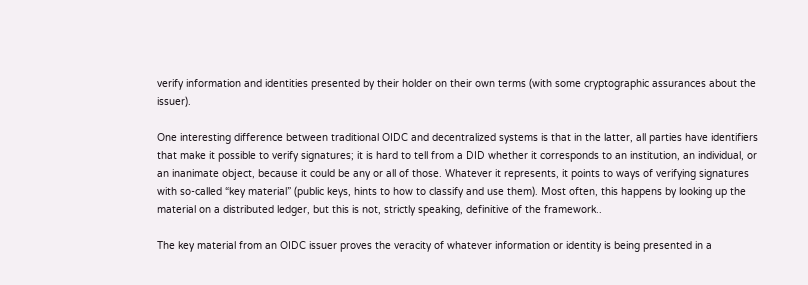verify information and identities presented by their holder on their own terms (with some cryptographic assurances about the issuer).

One interesting difference between traditional OIDC and decentralized systems is that in the latter, all parties have identifiers that make it possible to verify signatures; it is hard to tell from a DID whether it corresponds to an institution, an individual, or an inanimate object, because it could be any or all of those. Whatever it represents, it points to ways of verifying signatures with so-called “key material” (public keys, hints to how to classify and use them). Most often, this happens by looking up the material on a distributed ledger, but this is not, strictly speaking, definitive of the framework..

The key material from an OIDC issuer proves the veracity of whatever information or identity is being presented in a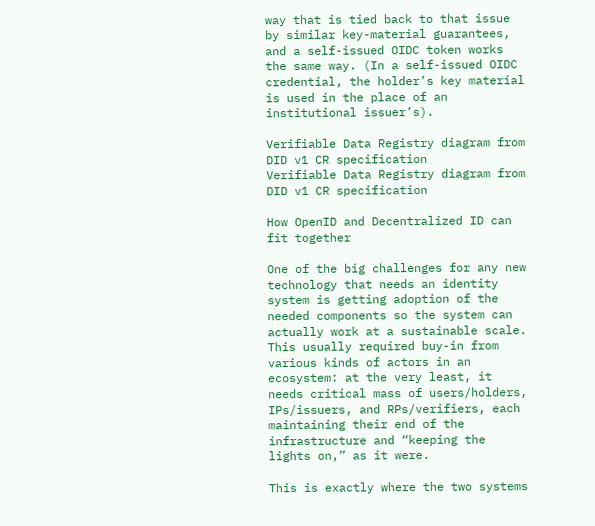way that is tied back to that issue by similar key-material guarantees, and a self-issued OIDC token works the same way. (In a self-issued OIDC credential, the holder’s key material is used in the place of an institutional issuer’s).

Verifiable Data Registry diagram from DID v1 CR specification
Verifiable Data Registry diagram from DID v1 CR specification

How OpenID and Decentralized ID can fit together

One of the big challenges for any new technology that needs an identity system is getting adoption of the needed components so the system can actually work at a sustainable scale. This usually required buy-in from various kinds of actors in an ecosystem: at the very least, it needs critical mass of users/holders, IPs/issuers, and RPs/verifiers, each maintaining their end of the infrastructure and “keeping the lights on,” as it were.

This is exactly where the two systems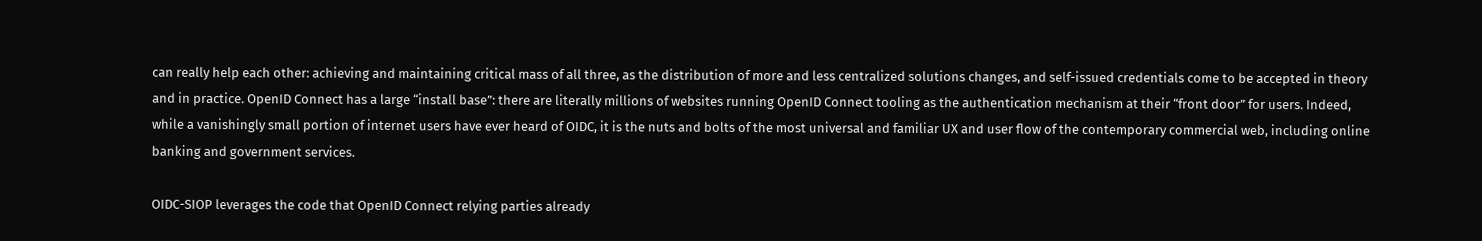can really help each other: achieving and maintaining critical mass of all three, as the distribution of more and less centralized solutions changes, and self-issued credentials come to be accepted in theory and in practice. OpenID Connect has a large “install base”: there are literally millions of websites running OpenID Connect tooling as the authentication mechanism at their “front door” for users. Indeed, while a vanishingly small portion of internet users have ever heard of OIDC, it is the nuts and bolts of the most universal and familiar UX and user flow of the contemporary commercial web, including online banking and government services.

OIDC-SIOP leverages the code that OpenID Connect relying parties already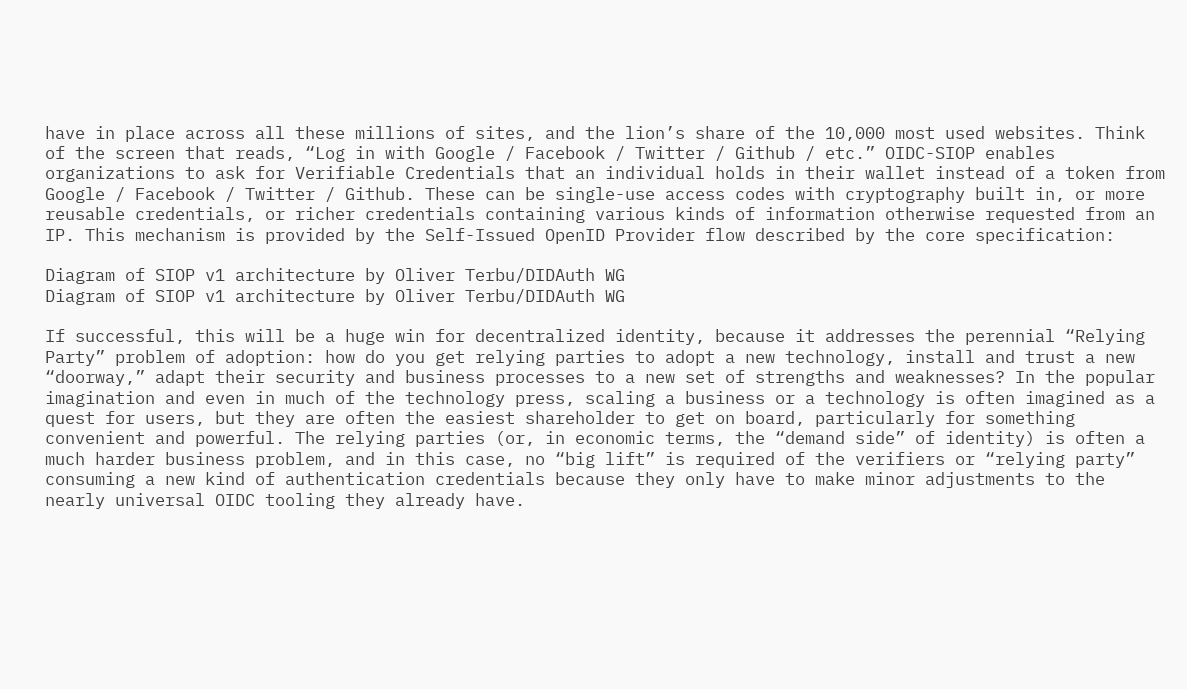have in place across all these millions of sites, and the lion’s share of the 10,000 most used websites. Think of the screen that reads, “Log in with Google / Facebook / Twitter / Github / etc.” OIDC-SIOP enables organizations to ask for Verifiable Credentials that an individual holds in their wallet instead of a token from Google / Facebook / Twitter / Github. These can be single-use access codes with cryptography built in, or more reusable credentials, or richer credentials containing various kinds of information otherwise requested from an IP. This mechanism is provided by the Self-Issued OpenID Provider flow described by the core specification:

Diagram of SIOP v1 architecture by Oliver Terbu/DIDAuth WG
Diagram of SIOP v1 architecture by Oliver Terbu/DIDAuth WG

If successful, this will be a huge win for decentralized identity, because it addresses the perennial “Relying Party” problem of adoption: how do you get relying parties to adopt a new technology, install and trust a new “doorway,” adapt their security and business processes to a new set of strengths and weaknesses? In the popular imagination and even in much of the technology press, scaling a business or a technology is often imagined as a quest for users, but they are often the easiest shareholder to get on board, particularly for something convenient and powerful. The relying parties (or, in economic terms, the “demand side” of identity) is often a much harder business problem, and in this case, no “big lift” is required of the verifiers or “relying party” consuming a new kind of authentication credentials because they only have to make minor adjustments to the nearly universal OIDC tooling they already have.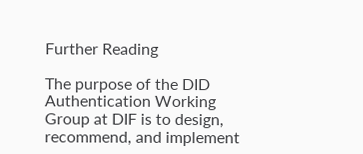Further Reading

The purpose of the DID Authentication Working Group at DIF is to design, recommend, and implement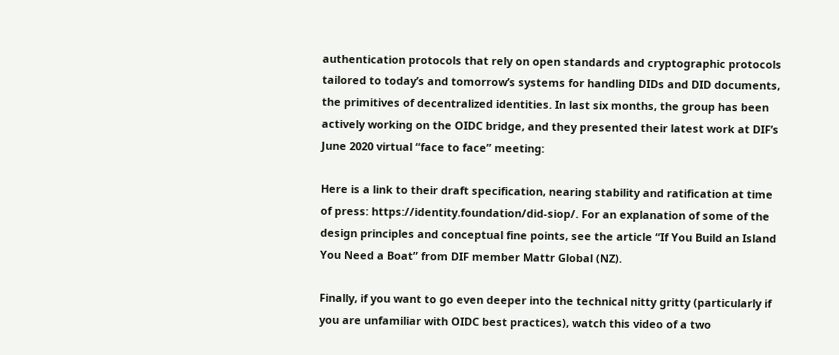authentication protocols that rely on open standards and cryptographic protocols tailored to today’s and tomorrow’s systems for handling DIDs and DID documents, the primitives of decentralized identities. In last six months, the group has been actively working on the OIDC bridge, and they presented their latest work at DIF’s June 2020 virtual “face to face” meeting:

Here is a link to their draft specification, nearing stability and ratification at time of press: https://identity.foundation/did-siop/. For an explanation of some of the design principles and conceptual fine points, see the article “If You Build an Island You Need a Boat” from DIF member Mattr Global (NZ).

Finally, if you want to go even deeper into the technical nitty gritty (particularly if you are unfamiliar with OIDC best practices), watch this video of a two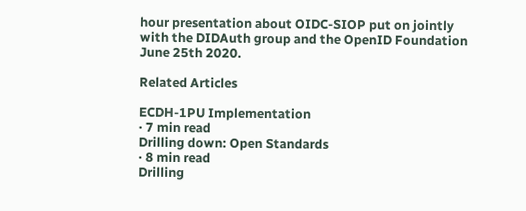hour presentation about OIDC-SIOP put on jointly with the DIDAuth group and the OpenID Foundation June 25th 2020.

Related Articles

ECDH-1PU Implementation
· 7 min read
Drilling down: Open Standards
· 8 min read
Drilling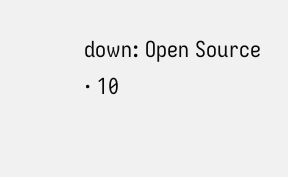down: Open Source
· 10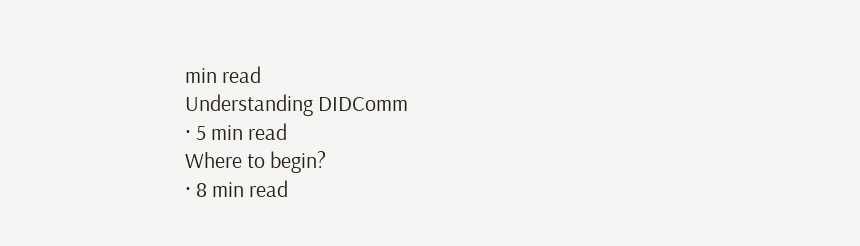min read
Understanding DIDComm
· 5 min read
Where to begin?
· 8 min read